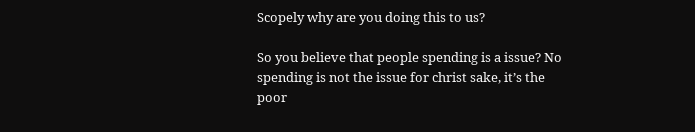Scopely why are you doing this to us?

So you believe that people spending is a issue? No spending is not the issue for christ sake, it’s the poor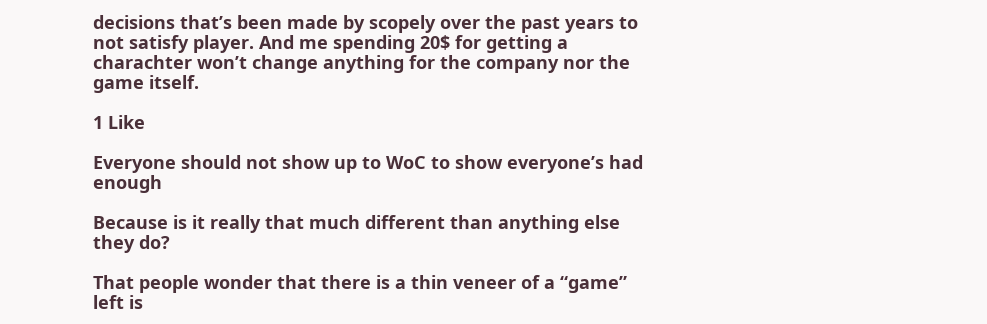decisions that’s been made by scopely over the past years to not satisfy player. And me spending 20$ for getting a charachter won’t change anything for the company nor the game itself.

1 Like

Everyone should not show up to WoC to show everyone’s had enough

Because is it really that much different than anything else they do?

That people wonder that there is a thin veneer of a “game” left is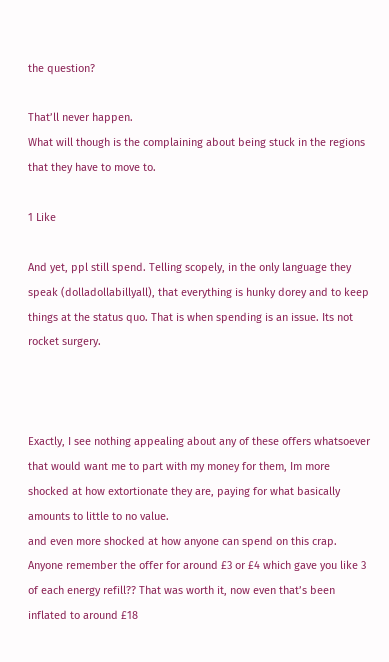the question?

That’ll never happen.
What will though is the complaining about being stuck in the regions that they have to move to.

1 Like

And yet, ppl still spend. Telling scopely, in the only language they speak (dolladollabillyall), that everything is hunky dorey and to keep things at the status quo. That is when spending is an issue. Its not rocket surgery.



Exactly, I see nothing appealing about any of these offers whatsoever that would want me to part with my money for them, Im more shocked at how extortionate they are, paying for what basically amounts to little to no value.
and even more shocked at how anyone can spend on this crap.
Anyone remember the offer for around £3 or £4 which gave you like 3 of each energy refill?? That was worth it, now even that’s been inflated to around £18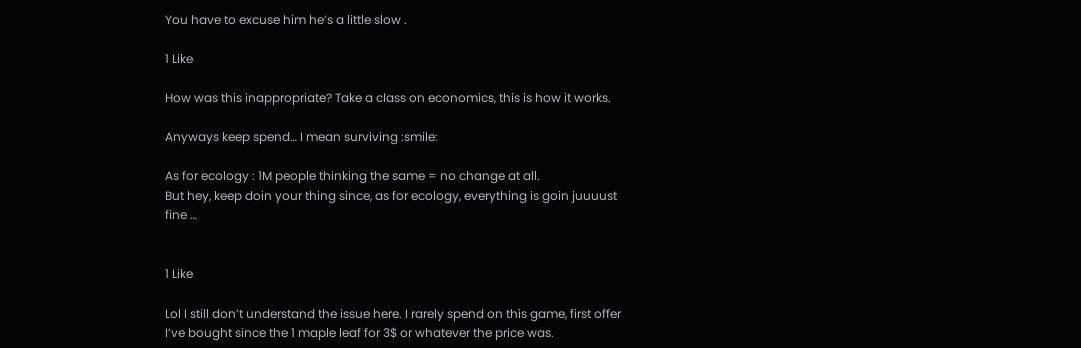You have to excuse him he’s a little slow .

1 Like

How was this inappropriate? Take a class on economics, this is how it works.

Anyways keep spend… I mean surviving :smile:

As for ecology : 1M people thinking the same = no change at all.
But hey, keep doin your thing since, as for ecology, everything is goin juuuust fine …


1 Like

Lol I still don’t understand the issue here. I rarely spend on this game, first offer I’ve bought since the 1 maple leaf for 3$ or whatever the price was.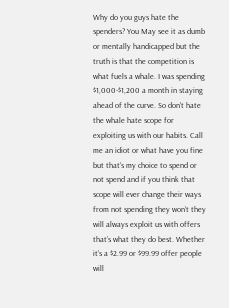Why do you guys hate the spenders? You May see it as dumb or mentally handicapped but the truth is that the competition is what fuels a whale. I was spending $1,000-$1,200 a month in staying ahead of the curve. So don’t hate the whale hate scope for exploiting us with our habits. Call me an idiot or what have you fine but that’s my choice to spend or not spend and if you think that scope will ever change their ways from not spending they won’t they will always exploit us with offers that’s what they do best. Whether it’s a $2.99 or $99.99 offer people will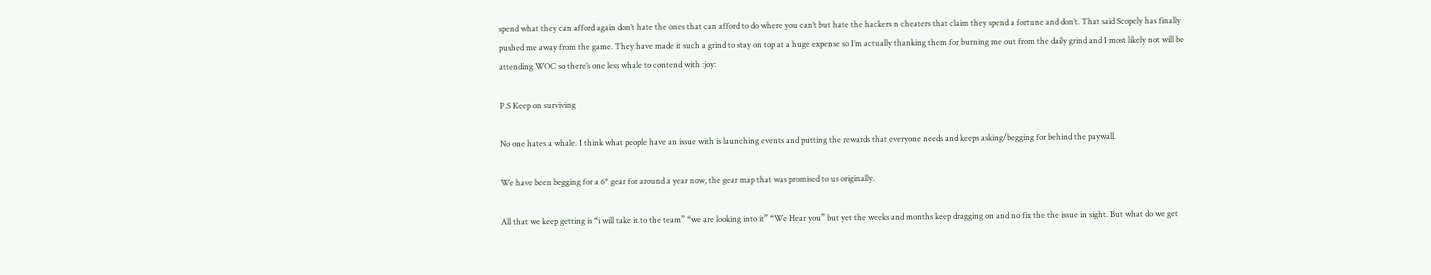spend what they can afford again don’t hate the ones that can afford to do where you can’t but hate the hackers n cheaters that claim they spend a fortune and don’t. That said Scopely has finally pushed me away from the game. They have made it such a grind to stay on top at a huge expense so I’m actually thanking them for burning me out from the daily grind and I most likely not will be attending WOC so there’s one less whale to contend with :joy:

P.S Keep on surviving

No one hates a whale. I think what people have an issue with is launching events and putting the rewards that everyone needs and keeps asking/begging for behind the paywall.

We have been begging for a 6* gear for around a year now, the gear map that was promised to us originally.

All that we keep getting is “i will take it to the team” “we are looking into it” “We Hear you” but yet the weeks and months keep dragging on and no fix the the issue in sight. But what do we get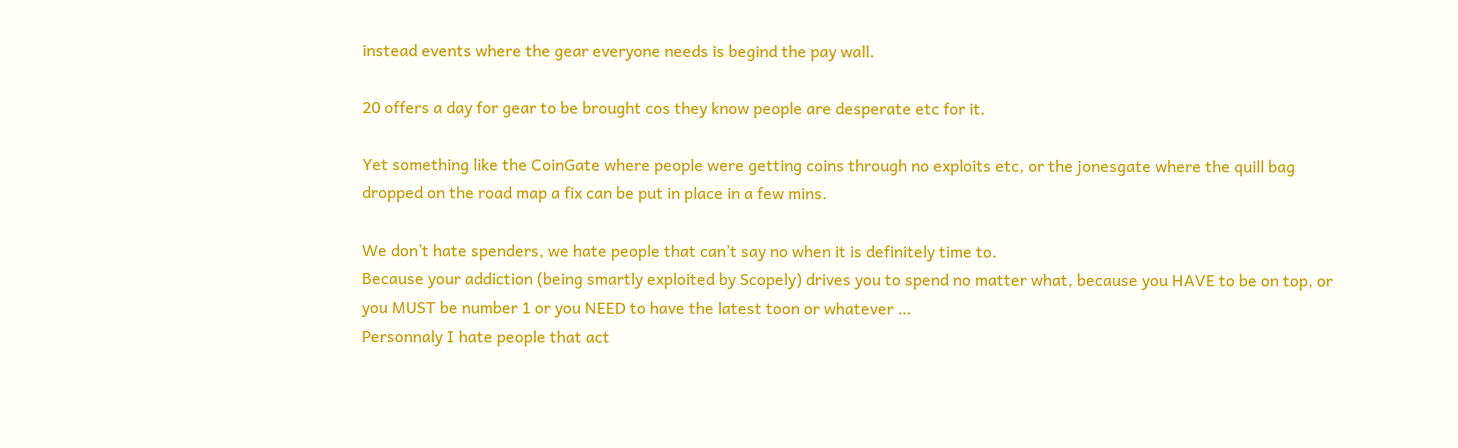instead events where the gear everyone needs is begind the pay wall.

20 offers a day for gear to be brought cos they know people are desperate etc for it.

Yet something like the CoinGate where people were getting coins through no exploits etc, or the jonesgate where the quill bag dropped on the road map a fix can be put in place in a few mins.

We don’t hate spenders, we hate people that can’t say no when it is definitely time to.
Because your addiction (being smartly exploited by Scopely) drives you to spend no matter what, because you HAVE to be on top, or you MUST be number 1 or you NEED to have the latest toon or whatever …
Personnaly I hate people that act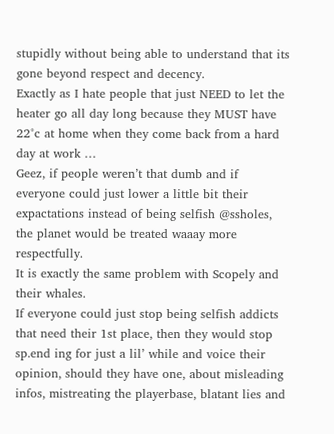stupidly without being able to understand that its gone beyond respect and decency.
Exactly as I hate people that just NEED to let the heater go all day long because they MUST have 22°c at home when they come back from a hard day at work …
Geez, if people weren’t that dumb and if everyone could just lower a little bit their expactations instead of being selfish @ssholes, the planet would be treated waaay more respectfully.
It is exactly the same problem with Scopely and their whales.
If everyone could just stop being selfish addicts that need their 1st place, then they would stop sp.end ing for just a lil’ while and voice their opinion, should they have one, about misleading infos, mistreating the playerbase, blatant lies and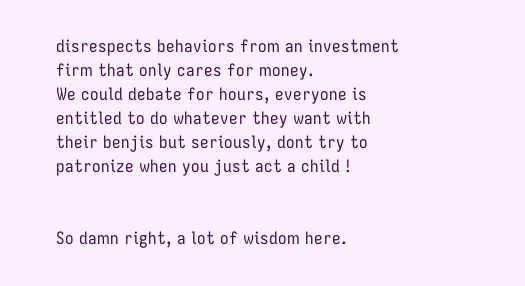disrespects behaviors from an investment firm that only cares for money.
We could debate for hours, everyone is entitled to do whatever they want with their benjis but seriously, dont try to patronize when you just act a child !


So damn right, a lot of wisdom here.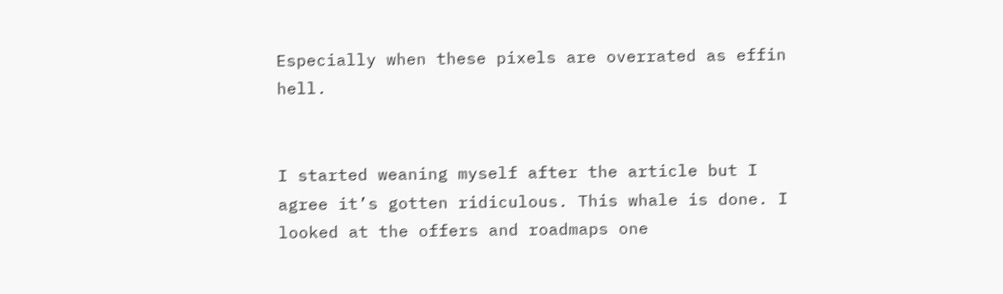Especially when these pixels are overrated as effin hell.


I started weaning myself after the article but I agree it’s gotten ridiculous. This whale is done. I looked at the offers and roadmaps one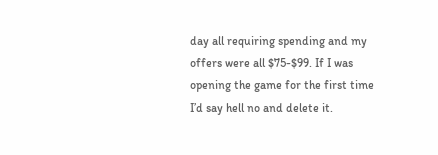day all requiring spending and my offers were all $75-$99. If I was opening the game for the first time I’d say hell no and delete it.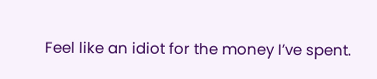Feel like an idiot for the money I’ve spent.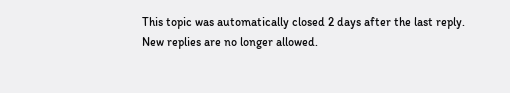This topic was automatically closed 2 days after the last reply. New replies are no longer allowed.